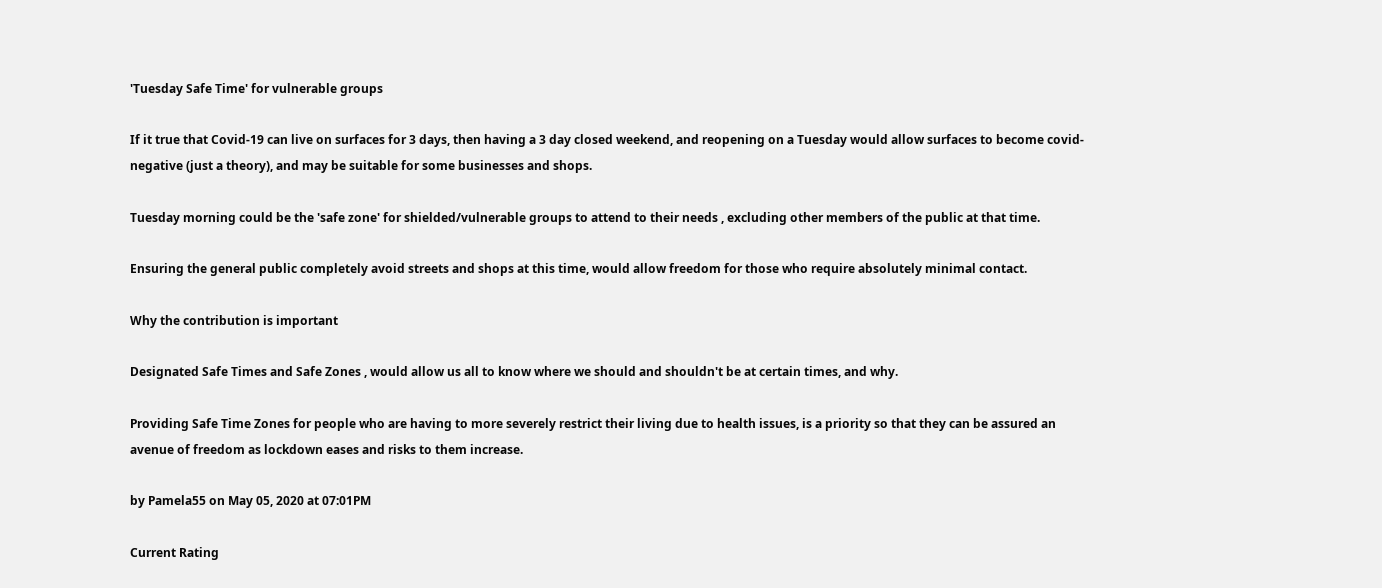'Tuesday Safe Time' for vulnerable groups

If it true that Covid-19 can live on surfaces for 3 days, then having a 3 day closed weekend, and reopening on a Tuesday would allow surfaces to become covid-negative (just a theory), and may be suitable for some businesses and shops.

Tuesday morning could be the 'safe zone' for shielded/vulnerable groups to attend to their needs , excluding other members of the public at that time.

Ensuring the general public completely avoid streets and shops at this time, would allow freedom for those who require absolutely minimal contact.

Why the contribution is important

Designated Safe Times and Safe Zones , would allow us all to know where we should and shouldn't be at certain times, and why.

Providing Safe Time Zones for people who are having to more severely restrict their living due to health issues, is a priority so that they can be assured an avenue of freedom as lockdown eases and risks to them increase.

by Pamela55 on May 05, 2020 at 07:01PM

Current Rating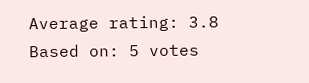Average rating: 3.8
Based on: 5 votes